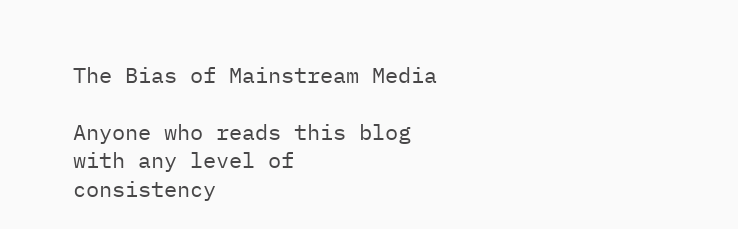The Bias of Mainstream Media

Anyone who reads this blog with any level of consistency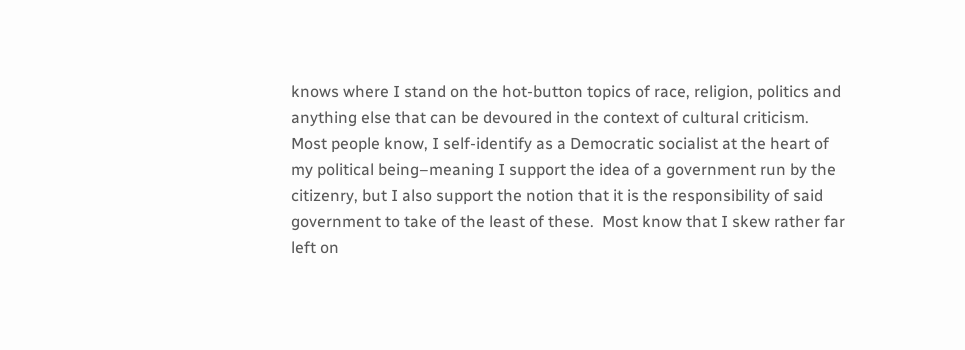knows where I stand on the hot-button topics of race, religion, politics and anything else that can be devoured in the context of cultural criticism.   Most people know, I self-identify as a Democratic socialist at the heart of my political being–meaning I support the idea of a government run by the citizenry, but I also support the notion that it is the responsibility of said government to take of the least of these.  Most know that I skew rather far left on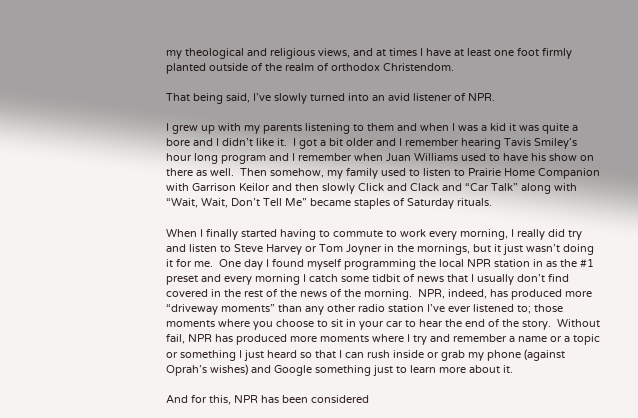my theological and religious views, and at times I have at least one foot firmly planted outside of the realm of orthodox Christendom.

That being said, I’ve slowly turned into an avid listener of NPR.

I grew up with my parents listening to them and when I was a kid it was quite a bore and I didn’t like it.  I got a bit older and I remember hearing Tavis Smiley’s hour long program and I remember when Juan Williams used to have his show on there as well.  Then somehow, my family used to listen to Prairie Home Companion with Garrison Keilor and then slowly Click and Clack and “Car Talk” along with “Wait, Wait, Don’t Tell Me” became staples of Saturday rituals.

When I finally started having to commute to work every morning, I really did try and listen to Steve Harvey or Tom Joyner in the mornings, but it just wasn’t doing it for me.  One day I found myself programming the local NPR station in as the #1 preset and every morning I catch some tidbit of news that I usually don’t find covered in the rest of the news of the morning.  NPR, indeed, has produced more “driveway moments” than any other radio station I’ve ever listened to; those moments where you choose to sit in your car to hear the end of the story.  Without fail, NPR has produced more moments where I try and remember a name or a topic or something I just heard so that I can rush inside or grab my phone (against Oprah’s wishes) and Google something just to learn more about it.

And for this, NPR has been considered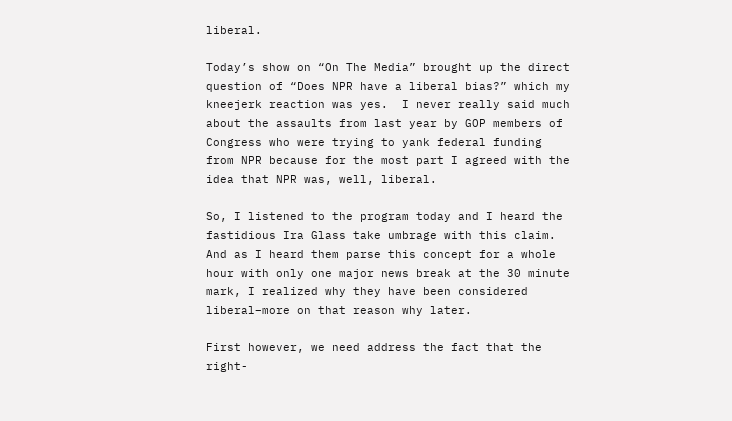liberal.

Today’s show on “On The Media” brought up the direct question of “Does NPR have a liberal bias?” which my kneejerk reaction was yes.  I never really said much about the assaults from last year by GOP members of Congress who were trying to yank federal funding from NPR because for the most part I agreed with the idea that NPR was, well, liberal.

So, I listened to the program today and I heard the fastidious Ira Glass take umbrage with this claim.  And as I heard them parse this concept for a whole hour with only one major news break at the 30 minute mark, I realized why they have been considered liberal–more on that reason why later.

First however, we need address the fact that the right-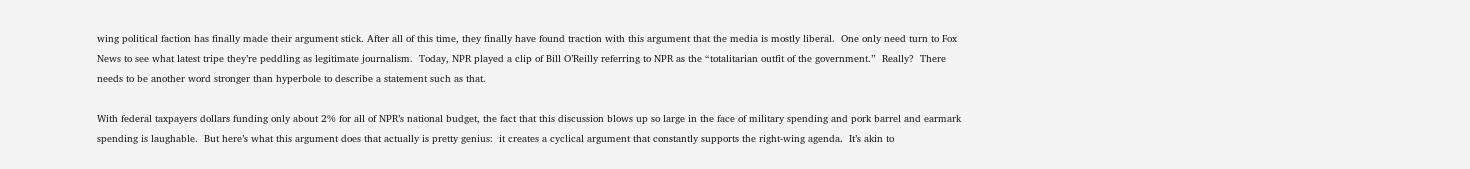wing political faction has finally made their argument stick. After all of this time, they finally have found traction with this argument that the media is mostly liberal.  One only need turn to Fox News to see what latest tripe they’re peddling as legitimate journalism.  Today, NPR played a clip of Bill O’Reilly referring to NPR as the “totalitarian outfit of the government.”  Really?  There needs to be another word stronger than hyperbole to describe a statement such as that.

With federal taxpayers dollars funding only about 2% for all of NPR’s national budget, the fact that this discussion blows up so large in the face of military spending and pork barrel and earmark spending is laughable.  But here’s what this argument does that actually is pretty genius:  it creates a cyclical argument that constantly supports the right-wing agenda.  It’s akin to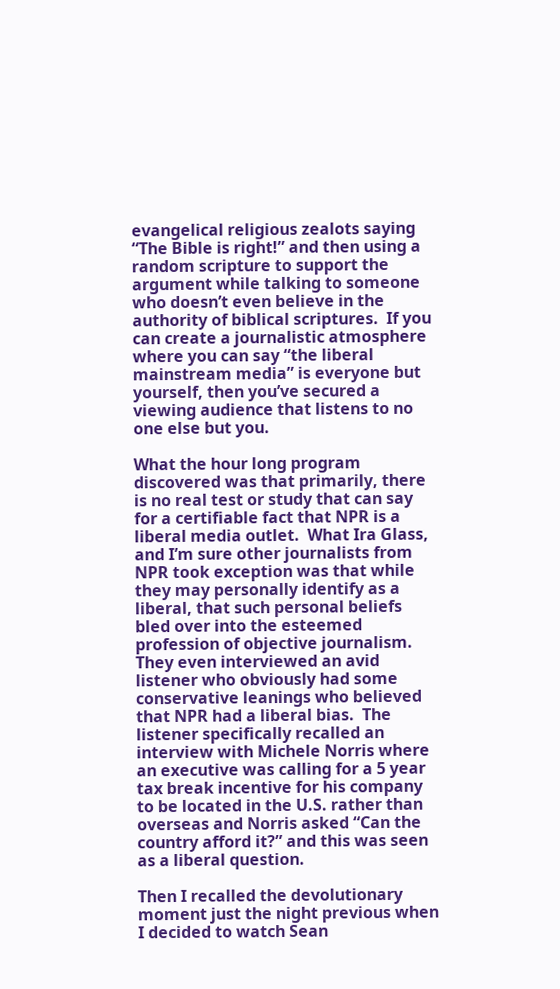evangelical religious zealots saying “The Bible is right!” and then using a random scripture to support the argument while talking to someone who doesn’t even believe in the authority of biblical scriptures.  If you can create a journalistic atmosphere where you can say “the liberal mainstream media” is everyone but yourself, then you’ve secured a viewing audience that listens to no one else but you.

What the hour long program discovered was that primarily, there is no real test or study that can say for a certifiable fact that NPR is a liberal media outlet.  What Ira Glass, and I’m sure other journalists from NPR took exception was that while they may personally identify as a liberal, that such personal beliefs bled over into the esteemed profession of objective journalism.  They even interviewed an avid listener who obviously had some conservative leanings who believed that NPR had a liberal bias.  The listener specifically recalled an interview with Michele Norris where an executive was calling for a 5 year tax break incentive for his company to be located in the U.S. rather than overseas and Norris asked “Can the country afford it?” and this was seen as a liberal question.

Then I recalled the devolutionary moment just the night previous when I decided to watch Sean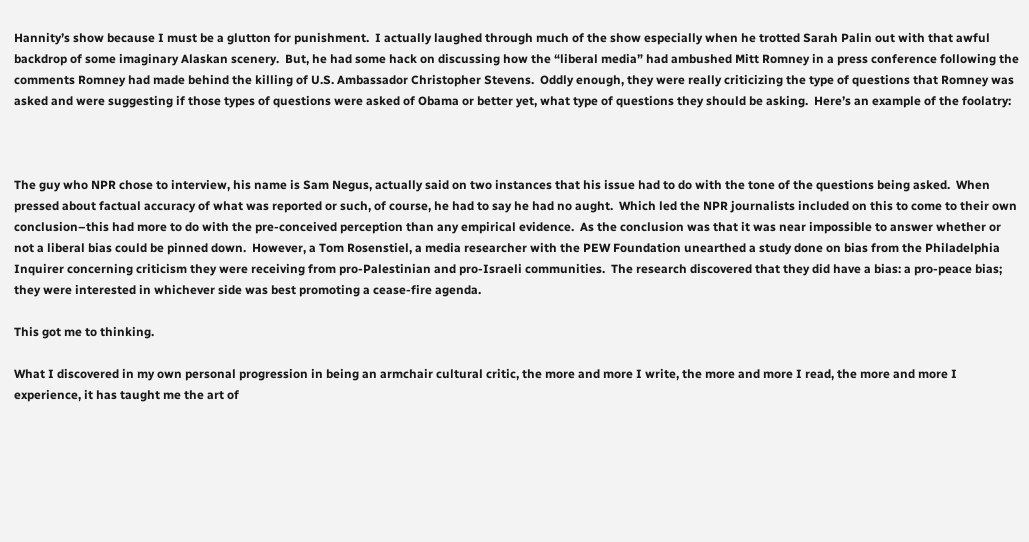Hannity’s show because I must be a glutton for punishment.  I actually laughed through much of the show especially when he trotted Sarah Palin out with that awful backdrop of some imaginary Alaskan scenery.  But, he had some hack on discussing how the “liberal media” had ambushed Mitt Romney in a press conference following the comments Romney had made behind the killing of U.S. Ambassador Christopher Stevens.  Oddly enough, they were really criticizing the type of questions that Romney was asked and were suggesting if those types of questions were asked of Obama or better yet, what type of questions they should be asking.  Here’s an example of the foolatry:



The guy who NPR chose to interview, his name is Sam Negus, actually said on two instances that his issue had to do with the tone of the questions being asked.  When pressed about factual accuracy of what was reported or such, of course, he had to say he had no aught.  Which led the NPR journalists included on this to come to their own conclusion–this had more to do with the pre-conceived perception than any empirical evidence.  As the conclusion was that it was near impossible to answer whether or not a liberal bias could be pinned down.  However, a Tom Rosenstiel, a media researcher with the PEW Foundation unearthed a study done on bias from the Philadelphia Inquirer concerning criticism they were receiving from pro-Palestinian and pro-Israeli communities.  The research discovered that they did have a bias: a pro-peace bias; they were interested in whichever side was best promoting a cease-fire agenda.

This got me to thinking.

What I discovered in my own personal progression in being an armchair cultural critic, the more and more I write, the more and more I read, the more and more I experience, it has taught me the art of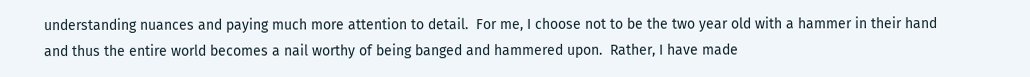understanding nuances and paying much more attention to detail.  For me, I choose not to be the two year old with a hammer in their hand and thus the entire world becomes a nail worthy of being banged and hammered upon.  Rather, I have made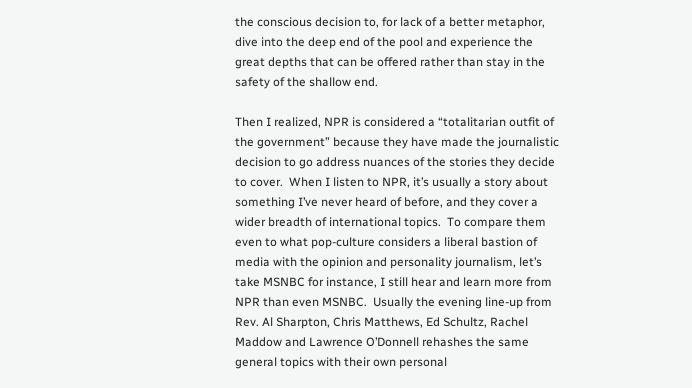the conscious decision to, for lack of a better metaphor, dive into the deep end of the pool and experience the great depths that can be offered rather than stay in the safety of the shallow end.

Then I realized, NPR is considered a “totalitarian outfit of the government” because they have made the journalistic decision to go address nuances of the stories they decide to cover.  When I listen to NPR, it’s usually a story about something I’ve never heard of before, and they cover a wider breadth of international topics.  To compare them even to what pop-culture considers a liberal bastion of media with the opinion and personality journalism, let’s take MSNBC for instance, I still hear and learn more from NPR than even MSNBC.  Usually the evening line-up from Rev. Al Sharpton, Chris Matthews, Ed Schultz, Rachel Maddow and Lawrence O’Donnell rehashes the same general topics with their own personal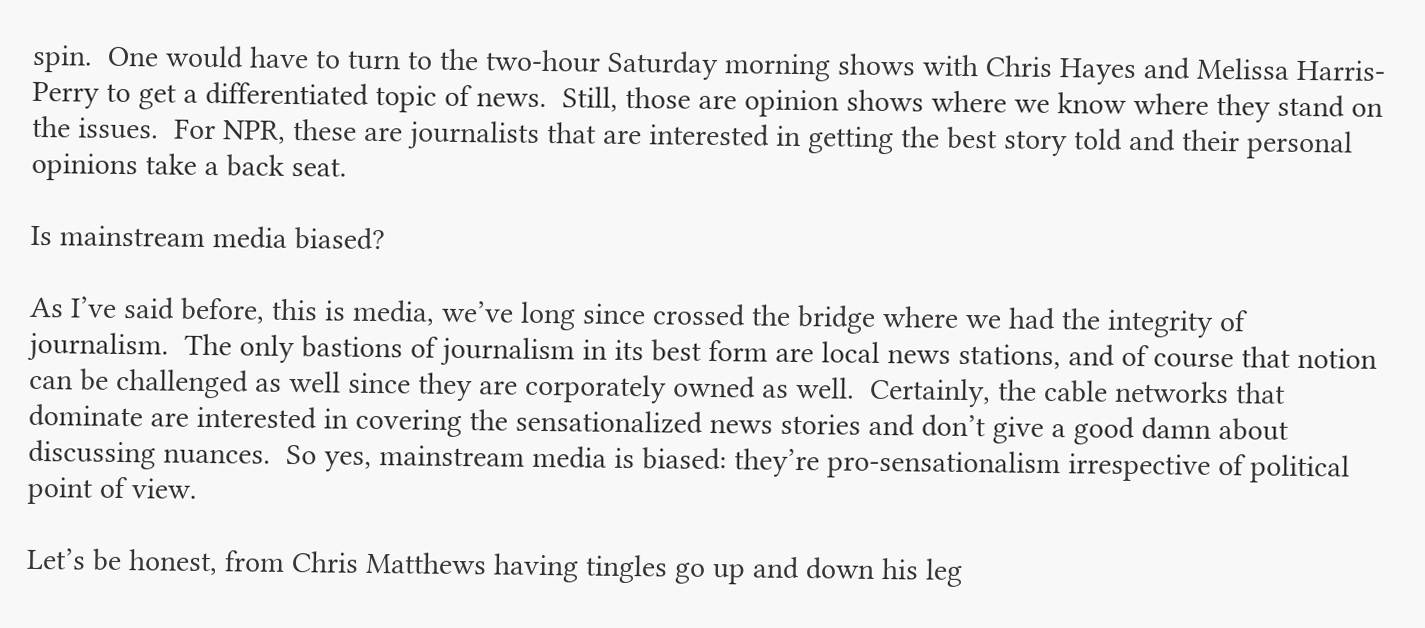spin.  One would have to turn to the two-hour Saturday morning shows with Chris Hayes and Melissa Harris-Perry to get a differentiated topic of news.  Still, those are opinion shows where we know where they stand on the issues.  For NPR, these are journalists that are interested in getting the best story told and their personal opinions take a back seat.

Is mainstream media biased?

As I’ve said before, this is media, we’ve long since crossed the bridge where we had the integrity of journalism.  The only bastions of journalism in its best form are local news stations, and of course that notion can be challenged as well since they are corporately owned as well.  Certainly, the cable networks that dominate are interested in covering the sensationalized news stories and don’t give a good damn about discussing nuances.  So yes, mainstream media is biased: they’re pro-sensationalism irrespective of political point of view.

Let’s be honest, from Chris Matthews having tingles go up and down his leg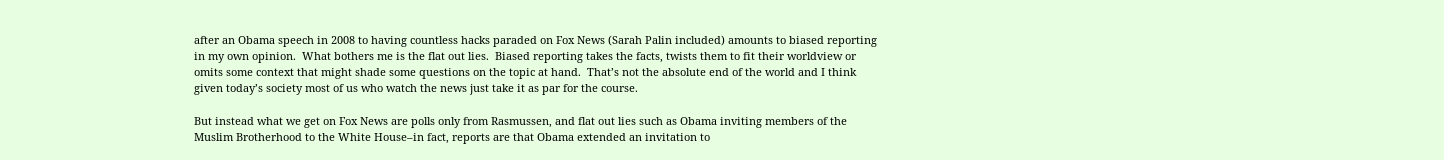after an Obama speech in 2008 to having countless hacks paraded on Fox News (Sarah Palin included) amounts to biased reporting in my own opinion.  What bothers me is the flat out lies.  Biased reporting takes the facts, twists them to fit their worldview or omits some context that might shade some questions on the topic at hand.  That’s not the absolute end of the world and I think given today’s society most of us who watch the news just take it as par for the course.

But instead what we get on Fox News are polls only from Rasmussen, and flat out lies such as Obama inviting members of the Muslim Brotherhood to the White House–in fact, reports are that Obama extended an invitation to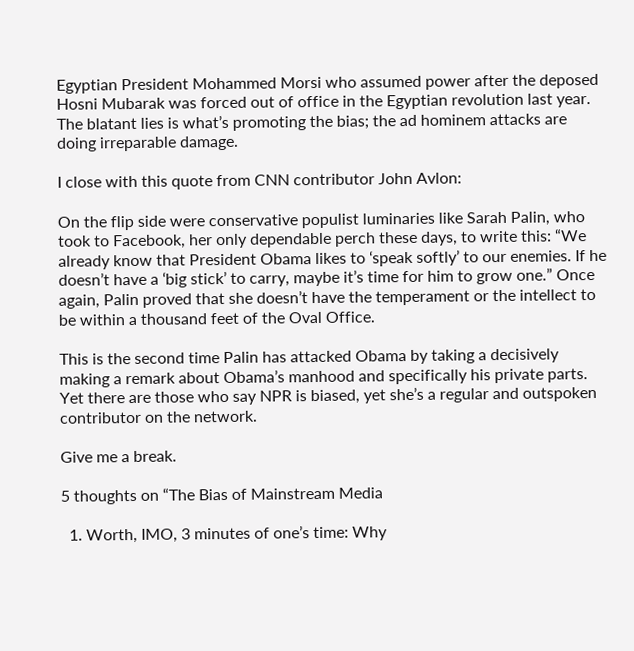Egyptian President Mohammed Morsi who assumed power after the deposed Hosni Mubarak was forced out of office in the Egyptian revolution last year.  The blatant lies is what’s promoting the bias; the ad hominem attacks are doing irreparable damage.

I close with this quote from CNN contributor John Avlon:

On the flip side were conservative populist luminaries like Sarah Palin, who took to Facebook, her only dependable perch these days, to write this: “We already know that President Obama likes to ‘speak softly’ to our enemies. If he doesn’t have a ‘big stick’ to carry, maybe it’s time for him to grow one.” Once again, Palin proved that she doesn’t have the temperament or the intellect to be within a thousand feet of the Oval Office.

This is the second time Palin has attacked Obama by taking a decisively making a remark about Obama’s manhood and specifically his private parts.  Yet there are those who say NPR is biased, yet she’s a regular and outspoken contributor on the network.

Give me a break.

5 thoughts on “The Bias of Mainstream Media

  1. Worth, IMO, 3 minutes of one’s time: Why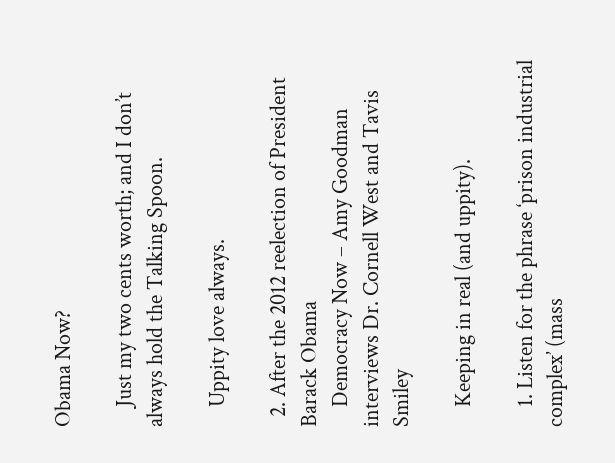Obama Now?

    Just my two cents worth; and I don’t always hold the Talking Spoon.

    Uppity love always.

  2. After the 2012 reelection of President Barack Obama
    Democracy Now – Amy Goodman interviews Dr. Cornell West and Tavis Smiley

    Keeping in real (and uppity).

    1. Listen for the phrase ‘prison industrial complex’ (mass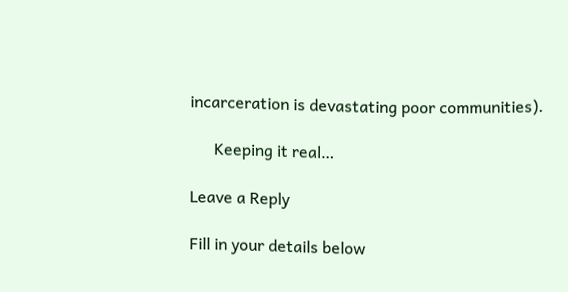incarceration is devastating poor communities).

      Keeping it real…

Leave a Reply

Fill in your details below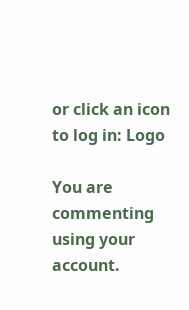or click an icon to log in: Logo

You are commenting using your account.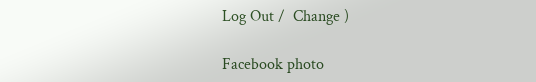Log Out /  Change )

Facebook photo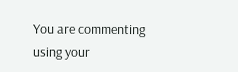You are commenting using your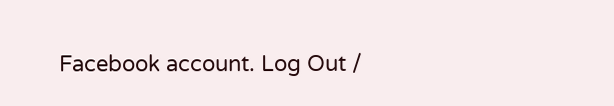Facebook account. Log Out /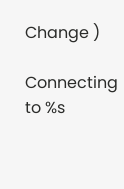Change )

Connecting to %s